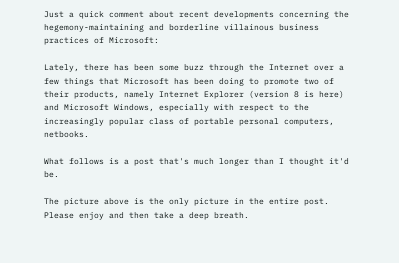Just a quick comment about recent developments concerning the hegemony-maintaining and borderline villainous business practices of Microsoft:

Lately, there has been some buzz through the Internet over a few things that Microsoft has been doing to promote two of their products, namely Internet Explorer (version 8 is here) and Microsoft Windows, especially with respect to the increasingly popular class of portable personal computers, netbooks.

What follows is a post that's much longer than I thought it'd be.

The picture above is the only picture in the entire post. Please enjoy and then take a deep breath.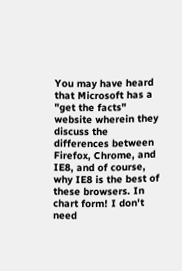You may have heard that Microsoft has a "get the facts" website wherein they discuss the differences between Firefox, Chrome, and IE8, and of course, why IE8 is the best of these browsers. In chart form! I don't need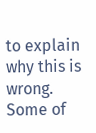to explain why this is wrong. Some of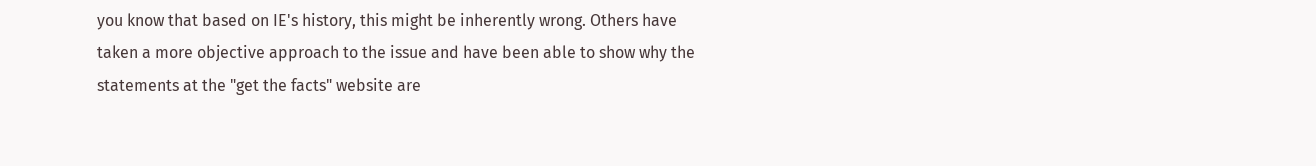you know that based on IE's history, this might be inherently wrong. Others have taken a more objective approach to the issue and have been able to show why the statements at the "get the facts" website are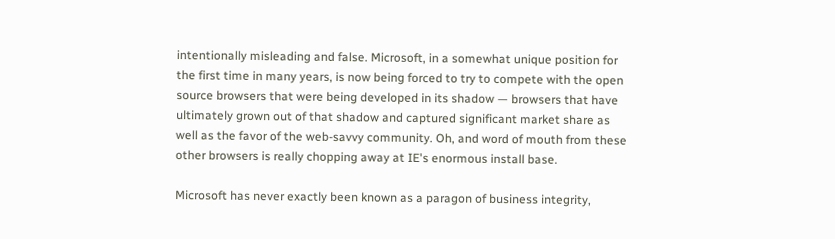intentionally misleading and false. Microsoft, in a somewhat unique position for the first time in many years, is now being forced to try to compete with the open source browsers that were being developed in its shadow — browsers that have ultimately grown out of that shadow and captured significant market share as well as the favor of the web-savvy community. Oh, and word of mouth from these other browsers is really chopping away at IE's enormous install base.

Microsoft has never exactly been known as a paragon of business integrity,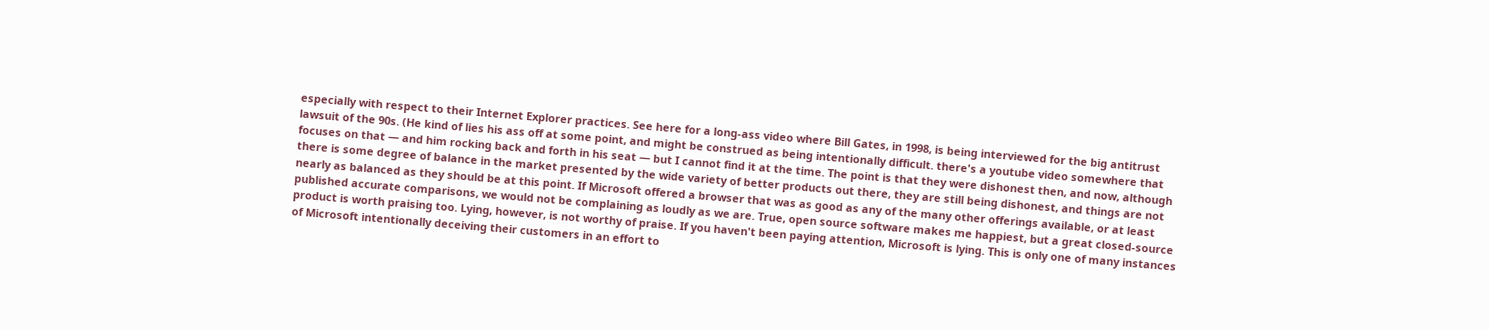especially with respect to their Internet Explorer practices. See here for a long-ass video where Bill Gates, in 1998, is being interviewed for the big antitrust lawsuit of the 90s. (He kind of lies his ass off at some point, and might be construed as being intentionally difficult. there's a youtube video somewhere that focuses on that — and him rocking back and forth in his seat — but I cannot find it at the time. The point is that they were dishonest then, and now, although there is some degree of balance in the market presented by the wide variety of better products out there, they are still being dishonest, and things are not nearly as balanced as they should be at this point. If Microsoft offered a browser that was as good as any of the many other offerings available, or at least published accurate comparisons, we would not be complaining as loudly as we are. True, open source software makes me happiest, but a great closed-source product is worth praising too. Lying, however, is not worthy of praise. If you haven't been paying attention, Microsoft is lying. This is only one of many instances of Microsoft intentionally deceiving their customers in an effort to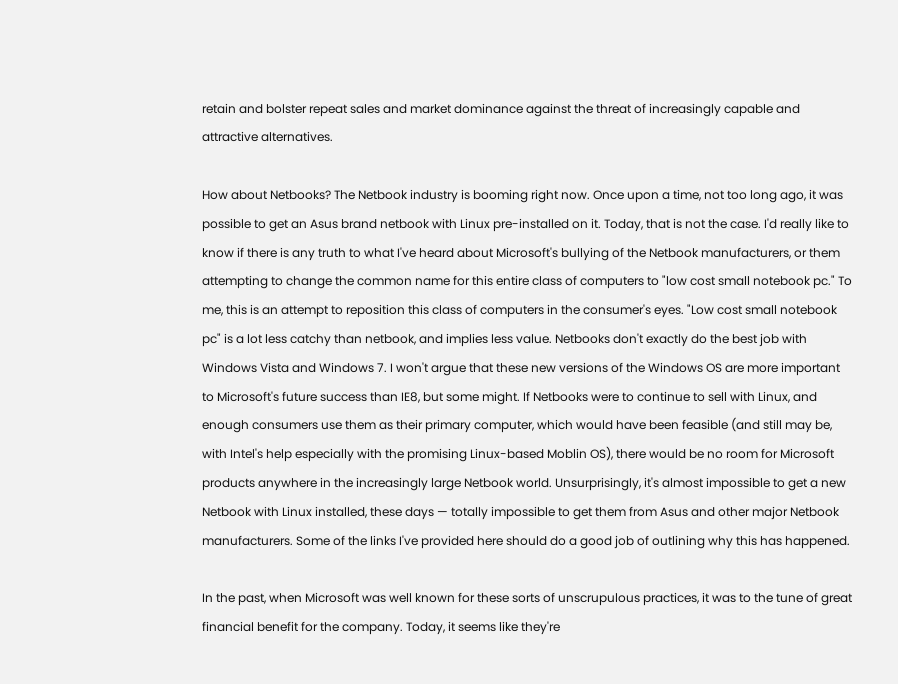retain and bolster repeat sales and market dominance against the threat of increasingly capable and attractive alternatives.

How about Netbooks? The Netbook industry is booming right now. Once upon a time, not too long ago, it was possible to get an Asus brand netbook with Linux pre-installed on it. Today, that is not the case. I'd really like to know if there is any truth to what I've heard about Microsoft's bullying of the Netbook manufacturers, or them attempting to change the common name for this entire class of computers to "low cost small notebook pc." To me, this is an attempt to reposition this class of computers in the consumer's eyes. "Low cost small notebook pc" is a lot less catchy than netbook, and implies less value. Netbooks don't exactly do the best job with Windows Vista and Windows 7. I won't argue that these new versions of the Windows OS are more important to Microsoft's future success than IE8, but some might. If Netbooks were to continue to sell with Linux, and enough consumers use them as their primary computer, which would have been feasible (and still may be, with Intel's help especially with the promising Linux-based Moblin OS), there would be no room for Microsoft products anywhere in the increasingly large Netbook world. Unsurprisingly, it's almost impossible to get a new Netbook with Linux installed, these days — totally impossible to get them from Asus and other major Netbook manufacturers. Some of the links I've provided here should do a good job of outlining why this has happened.

In the past, when Microsoft was well known for these sorts of unscrupulous practices, it was to the tune of great financial benefit for the company. Today, it seems like they're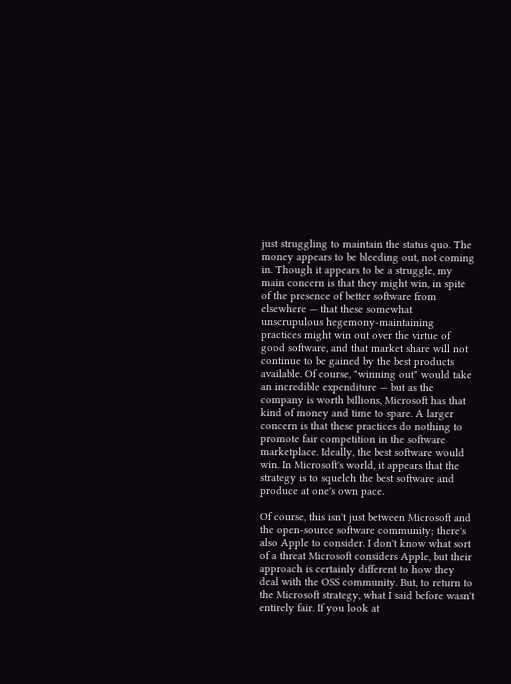just struggling to maintain the status quo. The money appears to be bleeding out, not coming in. Though it appears to be a struggle, my main concern is that they might win, in spite of the presence of better software from elsewhere — that these somewhat unscrupulous hegemony-maintaining practices might win out over the virtue of good software, and that market share will not continue to be gained by the best products available. Of course, "winning out" would take an incredible expenditure — but as the company is worth billions, Microsoft has that kind of money and time to spare. A larger concern is that these practices do nothing to promote fair competition in the software marketplace. Ideally, the best software would win. In Microsoft's world, it appears that the strategy is to squelch the best software and produce at one's own pace.

Of course, this isn't just between Microsoft and the open-source software community; there's also Apple to consider. I don't know what sort of a threat Microsoft considers Apple, but their approach is certainly different to how they deal with the OSS community. But, to return to the Microsoft strategy, what I said before wasn't entirely fair. If you look at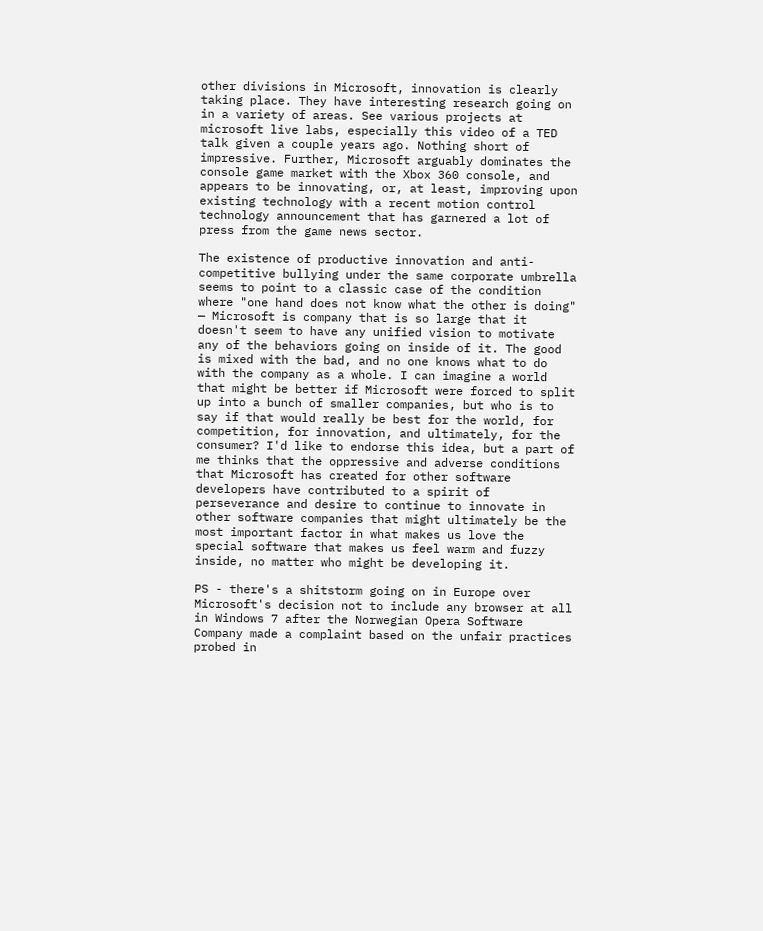other divisions in Microsoft, innovation is clearly taking place. They have interesting research going on in a variety of areas. See various projects at microsoft live labs, especially this video of a TED talk given a couple years ago. Nothing short of impressive. Further, Microsoft arguably dominates the console game market with the Xbox 360 console, and appears to be innovating, or, at least, improving upon existing technology with a recent motion control technology announcement that has garnered a lot of press from the game news sector.

The existence of productive innovation and anti-competitive bullying under the same corporate umbrella seems to point to a classic case of the condition where "one hand does not know what the other is doing" — Microsoft is company that is so large that it doesn't seem to have any unified vision to motivate any of the behaviors going on inside of it. The good is mixed with the bad, and no one knows what to do with the company as a whole. I can imagine a world that might be better if Microsoft were forced to split up into a bunch of smaller companies, but who is to say if that would really be best for the world, for competition, for innovation, and ultimately, for the consumer? I'd like to endorse this idea, but a part of me thinks that the oppressive and adverse conditions that Microsoft has created for other software developers have contributed to a spirit of perseverance and desire to continue to innovate in other software companies that might ultimately be the most important factor in what makes us love the special software that makes us feel warm and fuzzy inside, no matter who might be developing it.

PS - there's a shitstorm going on in Europe over Microsoft's decision not to include any browser at all in Windows 7 after the Norwegian Opera Software Company made a complaint based on the unfair practices probed in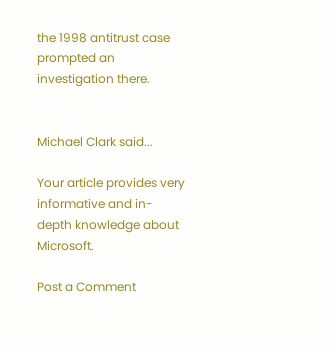the 1998 antitrust case prompted an investigation there.


Michael Clark said...

Your article provides very informative and in-depth knowledge about Microsoft.

Post a Comment